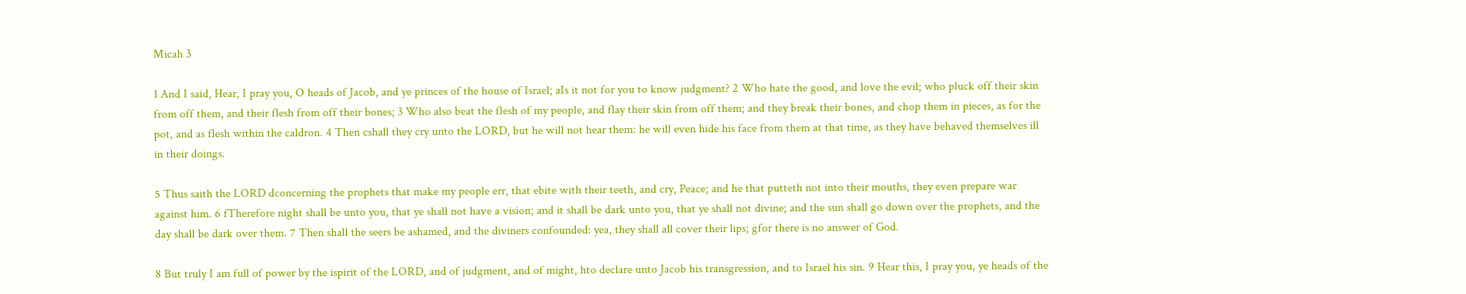Micah 3

1 And I said, Hear, I pray you, O heads of Jacob, and ye princes of the house of Israel; aIs it not for you to know judgment? 2 Who hate the good, and love the evil; who pluck off their skin from off them, and their flesh from off their bones; 3 Who also beat the flesh of my people, and flay their skin from off them; and they break their bones, and chop them in pieces, as for the pot, and as flesh within the caldron. 4 Then cshall they cry unto the LORD, but he will not hear them: he will even hide his face from them at that time, as they have behaved themselves ill in their doings.

5 Thus saith the LORD dconcerning the prophets that make my people err, that ebite with their teeth, and cry, Peace; and he that putteth not into their mouths, they even prepare war against him. 6 fTherefore night shall be unto you, that ye shall not have a vision; and it shall be dark unto you, that ye shall not divine; and the sun shall go down over the prophets, and the day shall be dark over them. 7 Then shall the seers be ashamed, and the diviners confounded: yea, they shall all cover their lips; gfor there is no answer of God.

8 But truly I am full of power by the ispirit of the LORD, and of judgment, and of might, hto declare unto Jacob his transgression, and to Israel his sin. 9 Hear this, I pray you, ye heads of the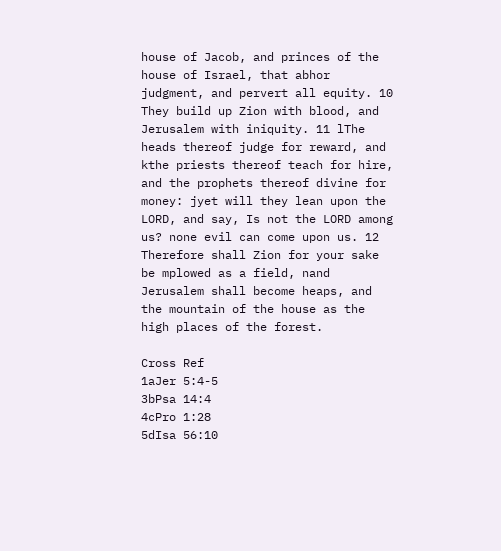house of Jacob, and princes of the house of Israel, that abhor judgment, and pervert all equity. 10 They build up Zion with blood, and Jerusalem with iniquity. 11 lThe heads thereof judge for reward, and kthe priests thereof teach for hire, and the prophets thereof divine for money: jyet will they lean upon the LORD, and say, Is not the LORD among us? none evil can come upon us. 12 Therefore shall Zion for your sake be mplowed as a field, nand Jerusalem shall become heaps, and the mountain of the house as the high places of the forest.

Cross Ref
1aJer 5:4-5
3bPsa 14:4
4cPro 1:28
5dIsa 56:10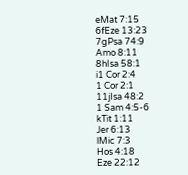eMat 7:15
6fEze 13:23
7gPsa 74:9
Amo 8:11
8hIsa 58:1
i1 Cor 2:4
1 Cor 2:1
11jIsa 48:2
1 Sam 4:5-6
kTit 1:11
Jer 6:13
lMic 7:3
Hos 4:18
Eze 22:12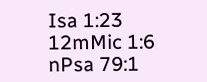Isa 1:23
12mMic 1:6
nPsa 79:1